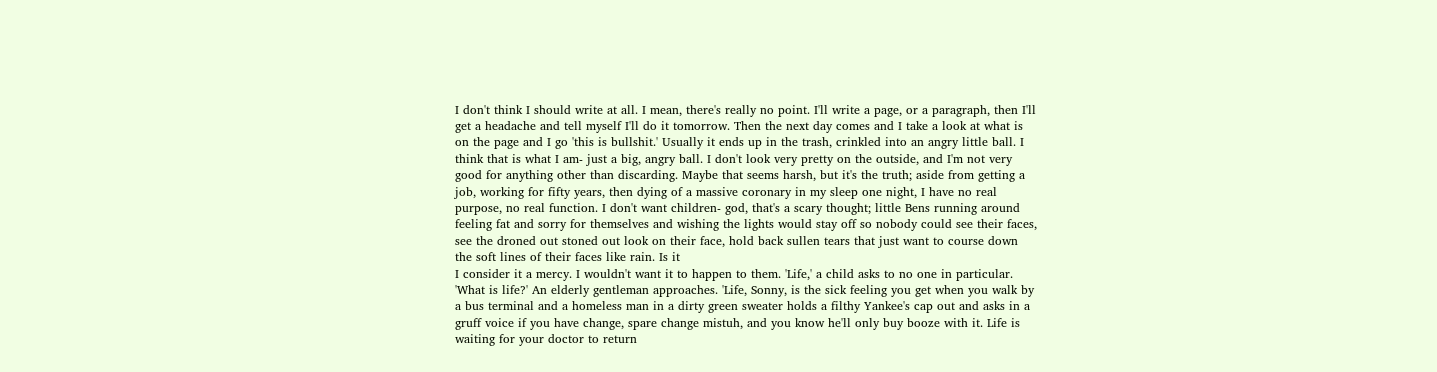I don't think I should write at all. I mean, there's really no point. I'll write a page, or a paragraph, then I'll get a headache and tell myself I'll do it tomorrow. Then the next day comes and I take a look at what is on the page and I go 'this is bullshit.' Usually it ends up in the trash, crinkled into an angry little ball. I think that is what I am- just a big, angry ball. I don't look very pretty on the outside, and I'm not very good for anything other than discarding. Maybe that seems harsh, but it's the truth; aside from getting a job, working for fifty years, then dying of a massive coronary in my sleep one night, I have no real purpose, no real function. I don't want children- god, that's a scary thought; little Bens running around feeling fat and sorry for themselves and wishing the lights would stay off so nobody could see their faces, see the droned out stoned out look on their face, hold back sullen tears that just want to course down the soft lines of their faces like rain. Is it
I consider it a mercy. I wouldn't want it to happen to them. 'Life,' a child asks to no one in particular. 'What is life?' An elderly gentleman approaches. 'Life, Sonny, is the sick feeling you get when you walk by a bus terminal and a homeless man in a dirty green sweater holds a filthy Yankee's cap out and asks in a gruff voice if you have change, spare change mistuh, and you know he'll only buy booze with it. Life is waiting for your doctor to return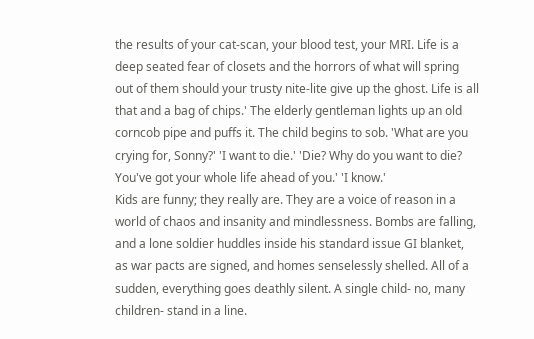the results of your cat-scan, your blood test, your MRI. Life is a deep seated fear of closets and the horrors of what will spring out of them should your trusty nite-lite give up the ghost. Life is all that and a bag of chips.' The elderly gentleman lights up an old corncob pipe and puffs it. The child begins to sob. 'What are you crying for, Sonny?' 'I want to die.' 'Die? Why do you want to die? You've got your whole life ahead of you.' 'I know.'
Kids are funny; they really are. They are a voice of reason in a world of chaos and insanity and mindlessness. Bombs are falling, and a lone soldier huddles inside his standard issue GI blanket, as war pacts are signed, and homes senselessly shelled. All of a sudden, everything goes deathly silent. A single child- no, many children- stand in a line.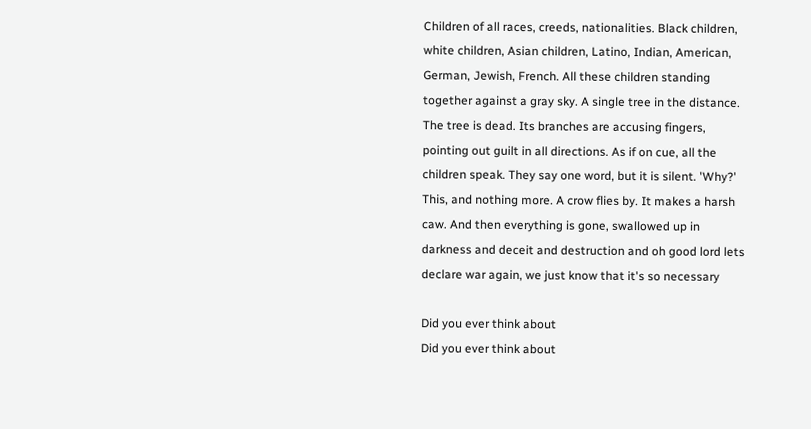Children of all races, creeds, nationalities. Black children, white children, Asian children, Latino, Indian, American, German, Jewish, French. All these children standing together against a gray sky. A single tree in the distance. The tree is dead. Its branches are accusing fingers, pointing out guilt in all directions. As if on cue, all the children speak. They say one word, but it is silent. 'Why?' This, and nothing more. A crow flies by. It makes a harsh caw. And then everything is gone, swallowed up in darkness and deceit and destruction and oh good lord lets declare war again, we just know that it's so necessary

Did you ever think about
Did you ever think about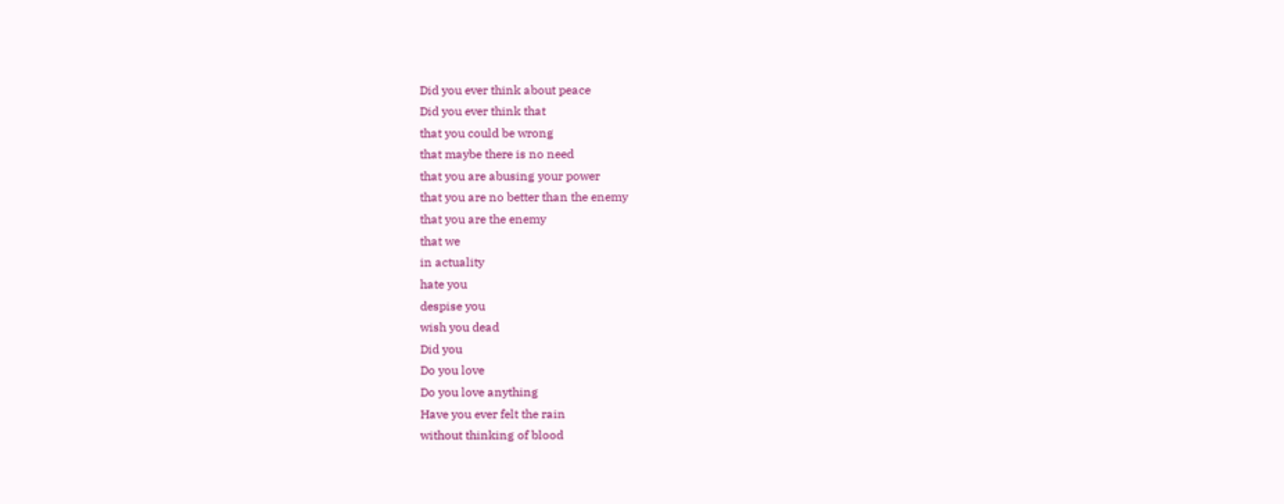Did you ever think about peace
Did you ever think that
that you could be wrong
that maybe there is no need
that you are abusing your power
that you are no better than the enemy
that you are the enemy
that we
in actuality
hate you
despise you
wish you dead
Did you
Do you love
Do you love anything
Have you ever felt the rain
without thinking of blood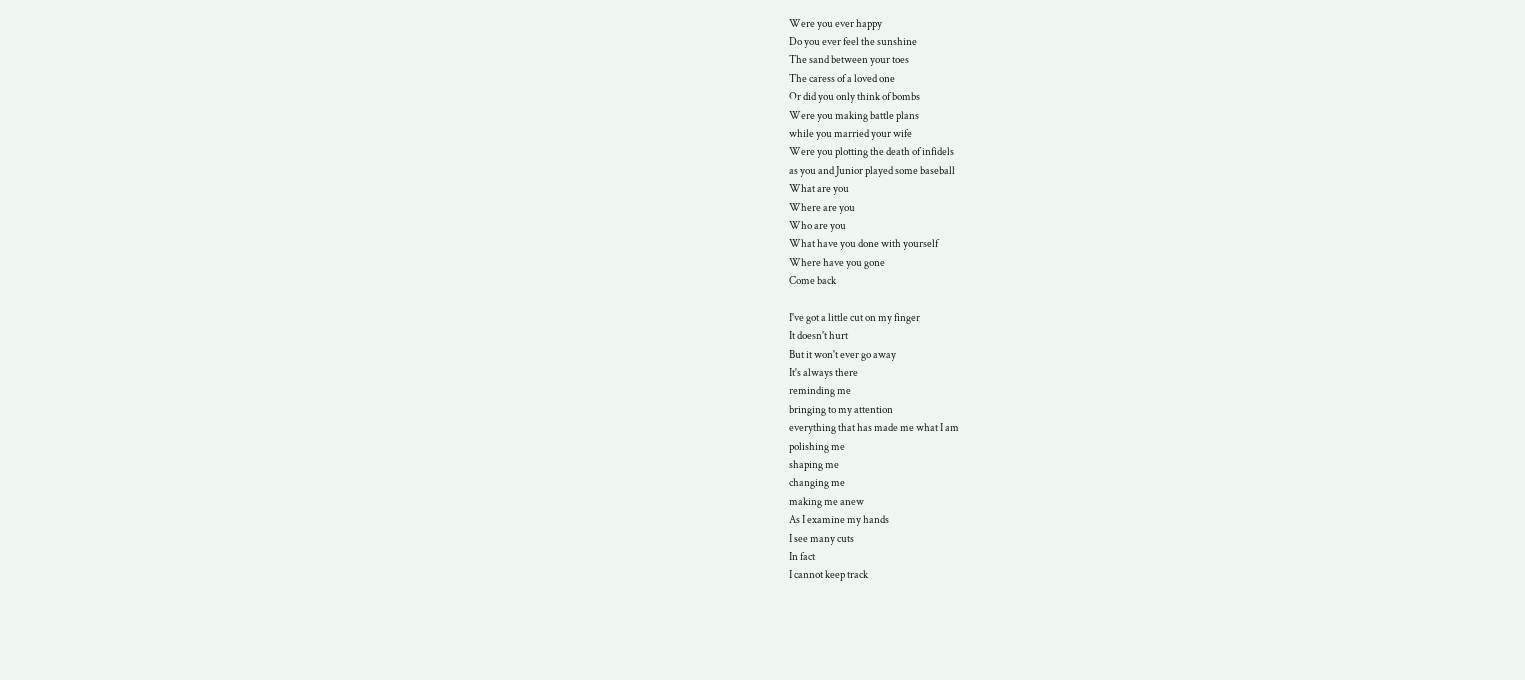Were you ever happy
Do you ever feel the sunshine
The sand between your toes
The caress of a loved one
Or did you only think of bombs
Were you making battle plans
while you married your wife
Were you plotting the death of infidels
as you and Junior played some baseball
What are you
Where are you
Who are you
What have you done with yourself
Where have you gone
Come back

I've got a little cut on my finger
It doesn't hurt
But it won't ever go away
It's always there
reminding me
bringing to my attention
everything that has made me what I am
polishing me
shaping me
changing me
making me anew
As I examine my hands
I see many cuts
In fact
I cannot keep track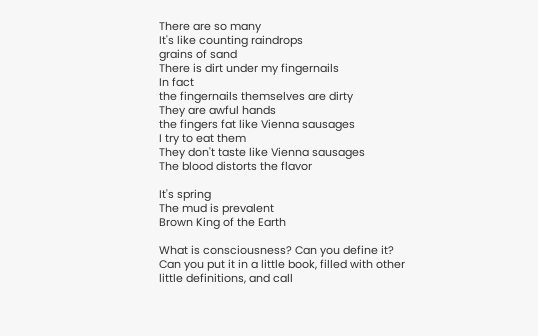There are so many
It's like counting raindrops
grains of sand
There is dirt under my fingernails
In fact
the fingernails themselves are dirty
They are awful hands
the fingers fat like Vienna sausages
I try to eat them
They don't taste like Vienna sausages
The blood distorts the flavor

It's spring
The mud is prevalent
Brown King of the Earth

What is consciousness? Can you define it? Can you put it in a little book, filled with other little definitions, and call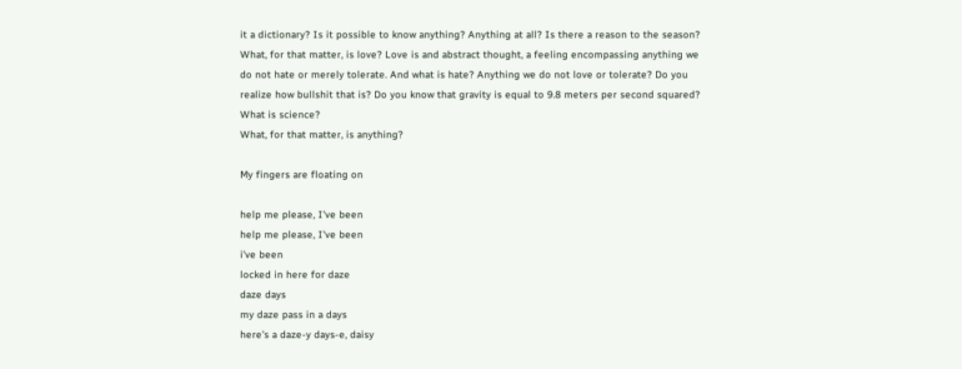it a dictionary? Is it possible to know anything? Anything at all? Is there a reason to the season?
What, for that matter, is love? Love is and abstract thought, a feeling encompassing anything we do not hate or merely tolerate. And what is hate? Anything we do not love or tolerate? Do you realize how bullshit that is? Do you know that gravity is equal to 9.8 meters per second squared? What is science?
What, for that matter, is anything?

My fingers are floating on

help me please, I've been
help me please, I've been
i've been
locked in here for daze
daze days
my daze pass in a days
here's a daze-y days-e, daisy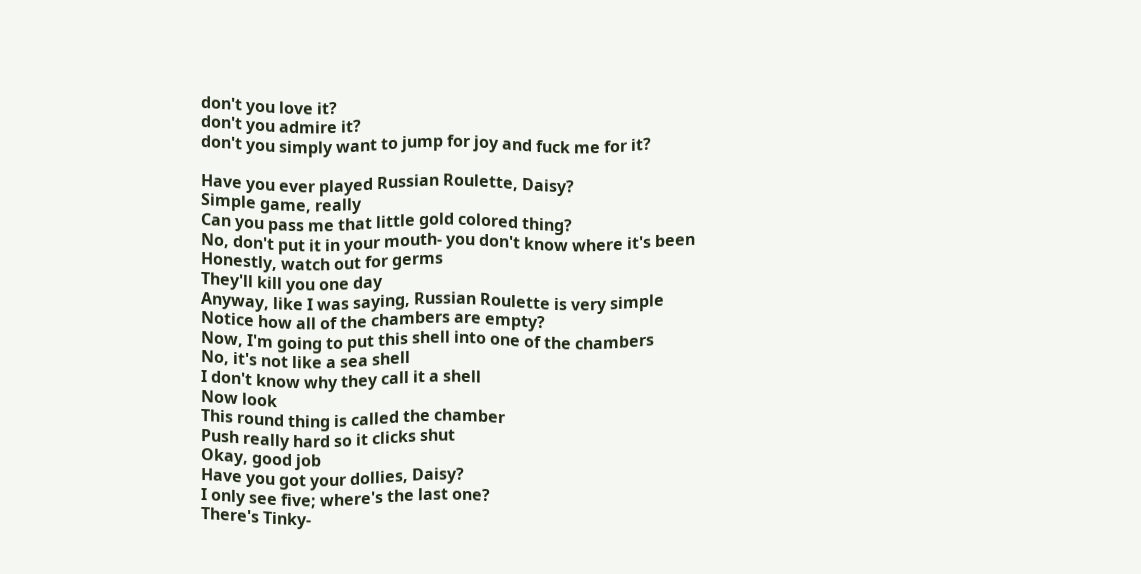don't you love it?
don't you admire it?
don't you simply want to jump for joy and fuck me for it?

Have you ever played Russian Roulette, Daisy?
Simple game, really
Can you pass me that little gold colored thing?
No, don't put it in your mouth- you don't know where it's been
Honestly, watch out for germs
They'll kill you one day
Anyway, like I was saying, Russian Roulette is very simple
Notice how all of the chambers are empty?
Now, I'm going to put this shell into one of the chambers
No, it's not like a sea shell
I don't know why they call it a shell
Now look
This round thing is called the chamber
Push really hard so it clicks shut
Okay, good job
Have you got your dollies, Daisy?
I only see five; where's the last one?
There's Tinky-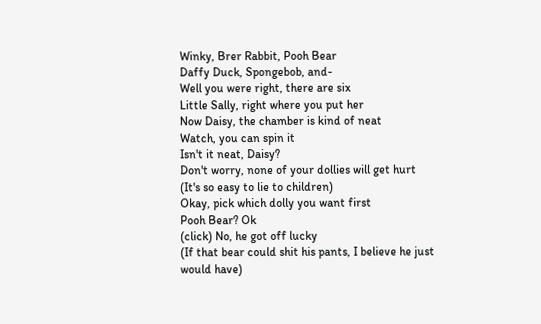Winky, Brer Rabbit, Pooh Bear
Daffy Duck, Spongebob, and-
Well you were right, there are six
Little Sally, right where you put her
Now Daisy, the chamber is kind of neat
Watch, you can spin it
Isn't it neat, Daisy?
Don't worry, none of your dollies will get hurt
(It's so easy to lie to children)
Okay, pick which dolly you want first
Pooh Bear? Ok
(click) No, he got off lucky
(If that bear could shit his pants, I believe he just would have)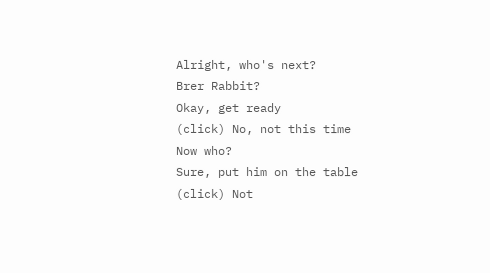Alright, who's next?
Brer Rabbit?
Okay, get ready
(click) No, not this time
Now who?
Sure, put him on the table
(click) Not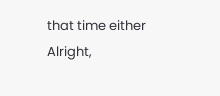that time either
Alright,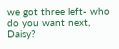we got three left- who do you want next, Daisy?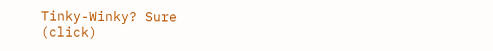Tinky-Winky? Sure
(click)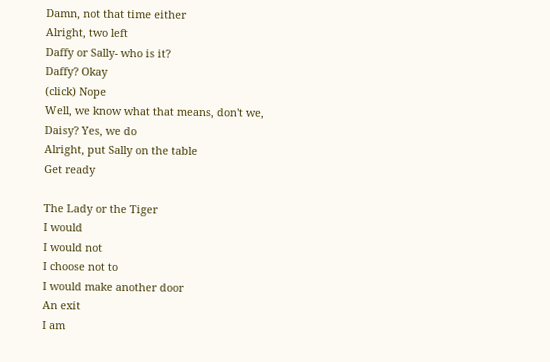Damn, not that time either
Alright, two left
Daffy or Sally- who is it?
Daffy? Okay
(click) Nope
Well, we know what that means, don't we, Daisy? Yes, we do
Alright, put Sally on the table
Get ready

The Lady or the Tiger
I would
I would not
I choose not to
I would make another door
An exit
I am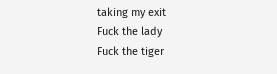taking my exit
Fuck the lady
Fuck the tiger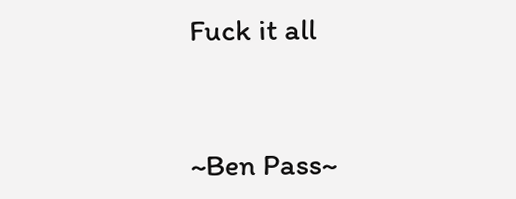Fuck it all


~Ben Pass~